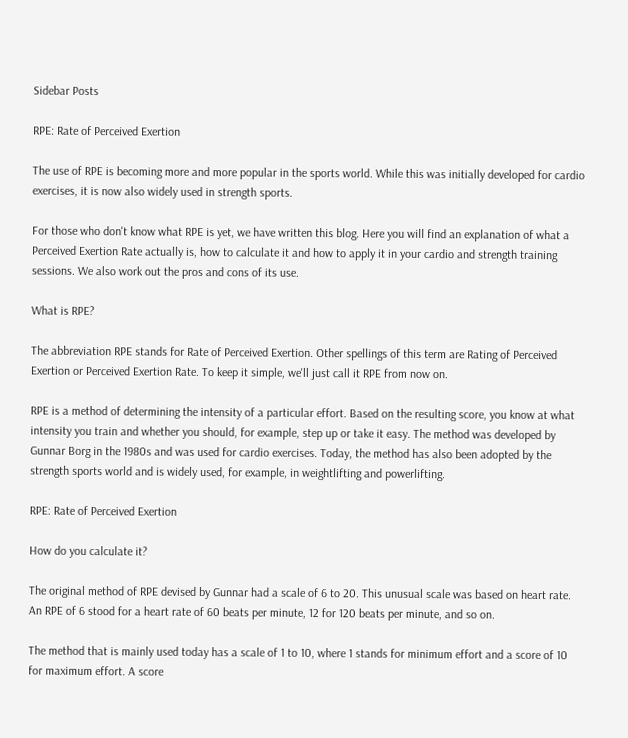Sidebar Posts

RPE: Rate of Perceived Exertion

The use of RPE is becoming more and more popular in the sports world. While this was initially developed for cardio exercises, it is now also widely used in strength sports.

For those who don't know what RPE is yet, we have written this blog. Here you will find an explanation of what a Perceived Exertion Rate actually is, how to calculate it and how to apply it in your cardio and strength training sessions. We also work out the pros and cons of its use.

What is RPE?

The abbreviation RPE stands for Rate of Perceived Exertion. Other spellings of this term are Rating of Perceived Exertion or Perceived Exertion Rate. To keep it simple, we'll just call it RPE from now on.

RPE is a method of determining the intensity of a particular effort. Based on the resulting score, you know at what intensity you train and whether you should, for example, step up or take it easy. The method was developed by Gunnar Borg in the 1980s and was used for cardio exercises. Today, the method has also been adopted by the strength sports world and is widely used, for example, in weightlifting and powerlifting.

RPE: Rate of Perceived Exertion

How do you calculate it?

The original method of RPE devised by Gunnar had a scale of 6 to 20. This unusual scale was based on heart rate. An RPE of 6 stood for a heart rate of 60 beats per minute, 12 for 120 beats per minute, and so on.

The method that is mainly used today has a scale of 1 to 10, where 1 stands for minimum effort and a score of 10 for maximum effort. A score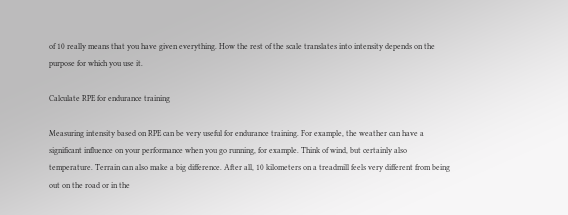of 10 really means that you have given everything. How the rest of the scale translates into intensity depends on the purpose for which you use it.

Calculate RPE for endurance training

Measuring intensity based on RPE can be very useful for endurance training. For example, the weather can have a significant influence on your performance when you go running, for example. Think of wind, but certainly also temperature. Terrain can also make a big difference. After all, 10 kilometers on a treadmill feels very different from being out on the road or in the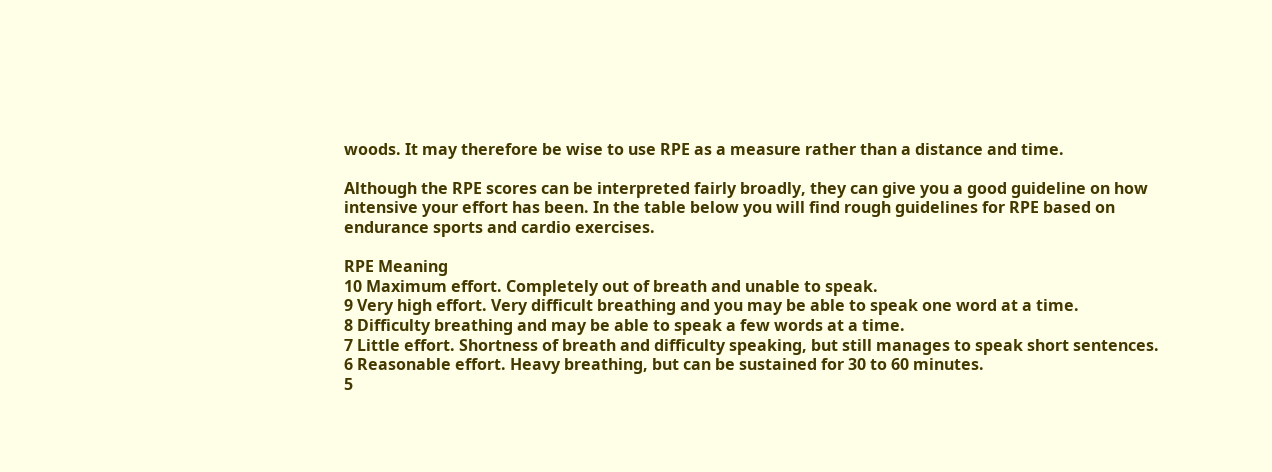woods. It may therefore be wise to use RPE as a measure rather than a distance and time.

Although the RPE scores can be interpreted fairly broadly, they can give you a good guideline on how intensive your effort has been. In the table below you will find rough guidelines for RPE based on endurance sports and cardio exercises.

RPE Meaning
10 Maximum effort. Completely out of breath and unable to speak.
9 Very high effort. Very difficult breathing and you may be able to speak one word at a time.
8 Difficulty breathing and may be able to speak a few words at a time.
7 Little effort. Shortness of breath and difficulty speaking, but still manages to speak short sentences.
6 Reasonable effort. Heavy breathing, but can be sustained for 30 to 60 minutes.
5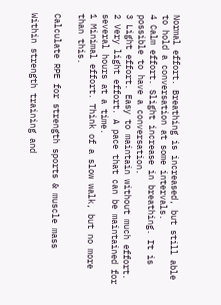Normal effort. Breathing is increased, but still able to hold a conversation at some intervals.
4 Calm effort. Slight increase in breathing. It is possible to have a conversation.
3 Light effort. Easy to maintain without much effort.
2 Very light effort. A pace that can be maintained for several hours at a time.
1 Minimal effort. Think of a slow walk, but no more than this.

Calculate RPE for strength sports & muscle mass

Within strength training and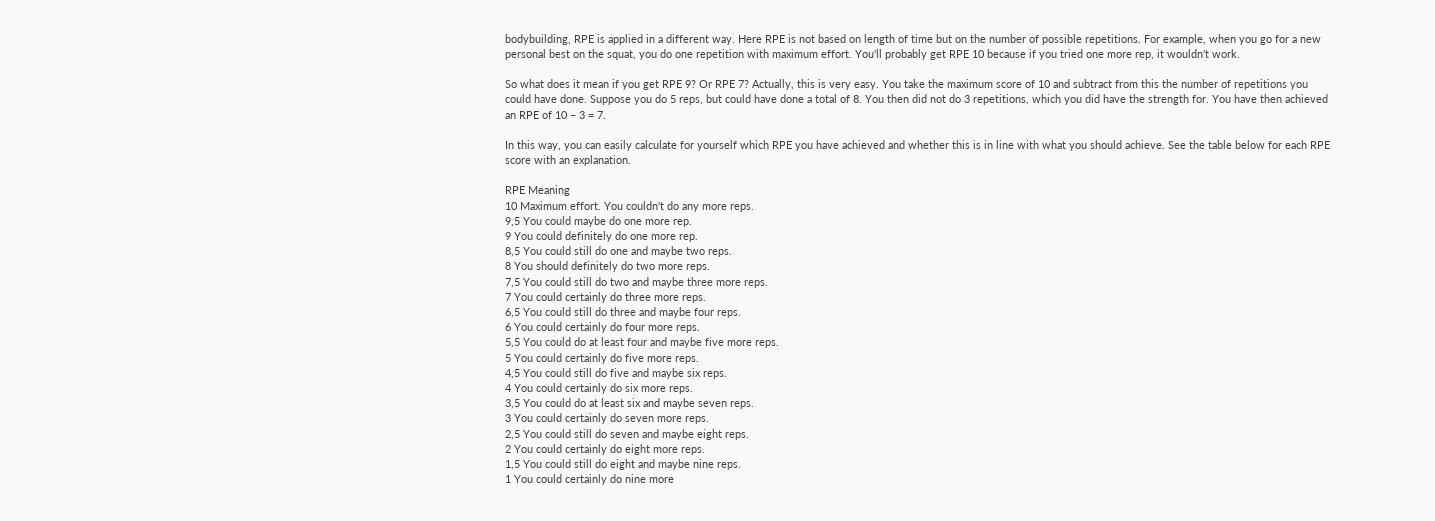bodybuilding, RPE is applied in a different way. Here RPE is not based on length of time but on the number of possible repetitions. For example, when you go for a new personal best on the squat, you do one repetition with maximum effort. You'll probably get RPE 10 because if you tried one more rep, it wouldn't work.

So what does it mean if you get RPE 9? Or RPE 7? Actually, this is very easy. You take the maximum score of 10 and subtract from this the number of repetitions you could have done. Suppose you do 5 reps, but could have done a total of 8. You then did not do 3 repetitions, which you did have the strength for. You have then achieved an RPE of 10 – 3 = 7.

In this way, you can easily calculate for yourself which RPE you have achieved and whether this is in line with what you should achieve. See the table below for each RPE score with an explanation.

RPE Meaning
10 Maximum effort. You couldn't do any more reps.
9,5 You could maybe do one more rep.
9 You could definitely do one more rep.
8,5 You could still do one and maybe two reps.
8 You should definitely do two more reps.
7,5 You could still do two and maybe three more reps.
7 You could certainly do three more reps.
6,5 You could still do three and maybe four reps.
6 You could certainly do four more reps.
5,5 You could do at least four and maybe five more reps.
5 You could certainly do five more reps.
4,5 You could still do five and maybe six reps.
4 You could certainly do six more reps.
3,5 You could do at least six and maybe seven reps.
3 You could certainly do seven more reps.
2,5 You could still do seven and maybe eight reps.
2 You could certainly do eight more reps.
1,5 You could still do eight and maybe nine reps.
1 You could certainly do nine more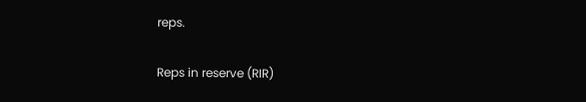reps.

Reps in reserve (RIR)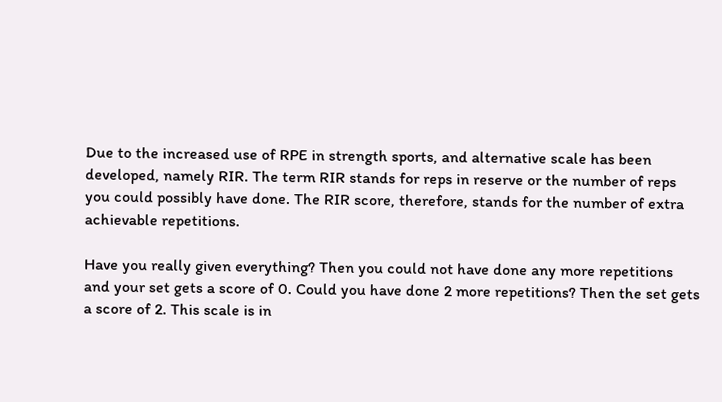Due to the increased use of RPE in strength sports, and alternative scale has been developed, namely RIR. The term RIR stands for reps in reserve or the number of reps you could possibly have done. The RIR score, therefore, stands for the number of extra achievable repetitions.

Have you really given everything? Then you could not have done any more repetitions and your set gets a score of 0. Could you have done 2 more repetitions? Then the set gets a score of 2. This scale is in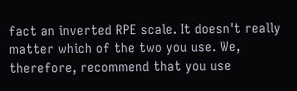fact an inverted RPE scale. It doesn't really matter which of the two you use. We, therefore, recommend that you use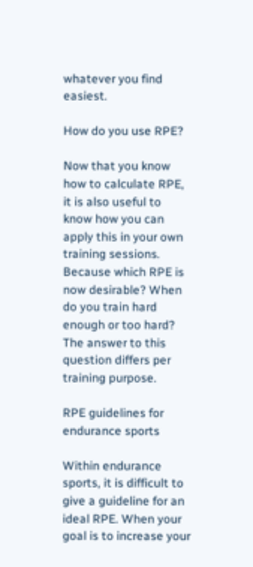whatever you find easiest.

How do you use RPE?

Now that you know how to calculate RPE, it is also useful to know how you can apply this in your own training sessions. Because which RPE is now desirable? When do you train hard enough or too hard? The answer to this question differs per training purpose.

RPE guidelines for endurance sports

Within endurance sports, it is difficult to give a guideline for an ideal RPE. When your goal is to increase your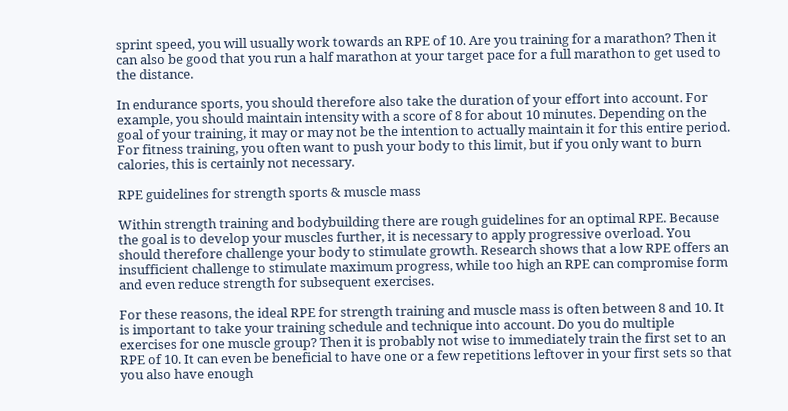sprint speed, you will usually work towards an RPE of 10. Are you training for a marathon? Then it can also be good that you run a half marathon at your target pace for a full marathon to get used to the distance.

In endurance sports, you should therefore also take the duration of your effort into account. For example, you should maintain intensity with a score of 8 for about 10 minutes. Depending on the goal of your training, it may or may not be the intention to actually maintain it for this entire period. For fitness training, you often want to push your body to this limit, but if you only want to burn calories, this is certainly not necessary.

RPE guidelines for strength sports & muscle mass

Within strength training and bodybuilding there are rough guidelines for an optimal RPE. Because the goal is to develop your muscles further, it is necessary to apply progressive overload. You should therefore challenge your body to stimulate growth. Research shows that a low RPE offers an insufficient challenge to stimulate maximum progress, while too high an RPE can compromise form and even reduce strength for subsequent exercises.

For these reasons, the ideal RPE for strength training and muscle mass is often between 8 and 10. It is important to take your training schedule and technique into account. Do you do multiple exercises for one muscle group? Then it is probably not wise to immediately train the first set to an RPE of 10. It can even be beneficial to have one or a few repetitions leftover in your first sets so that you also have enough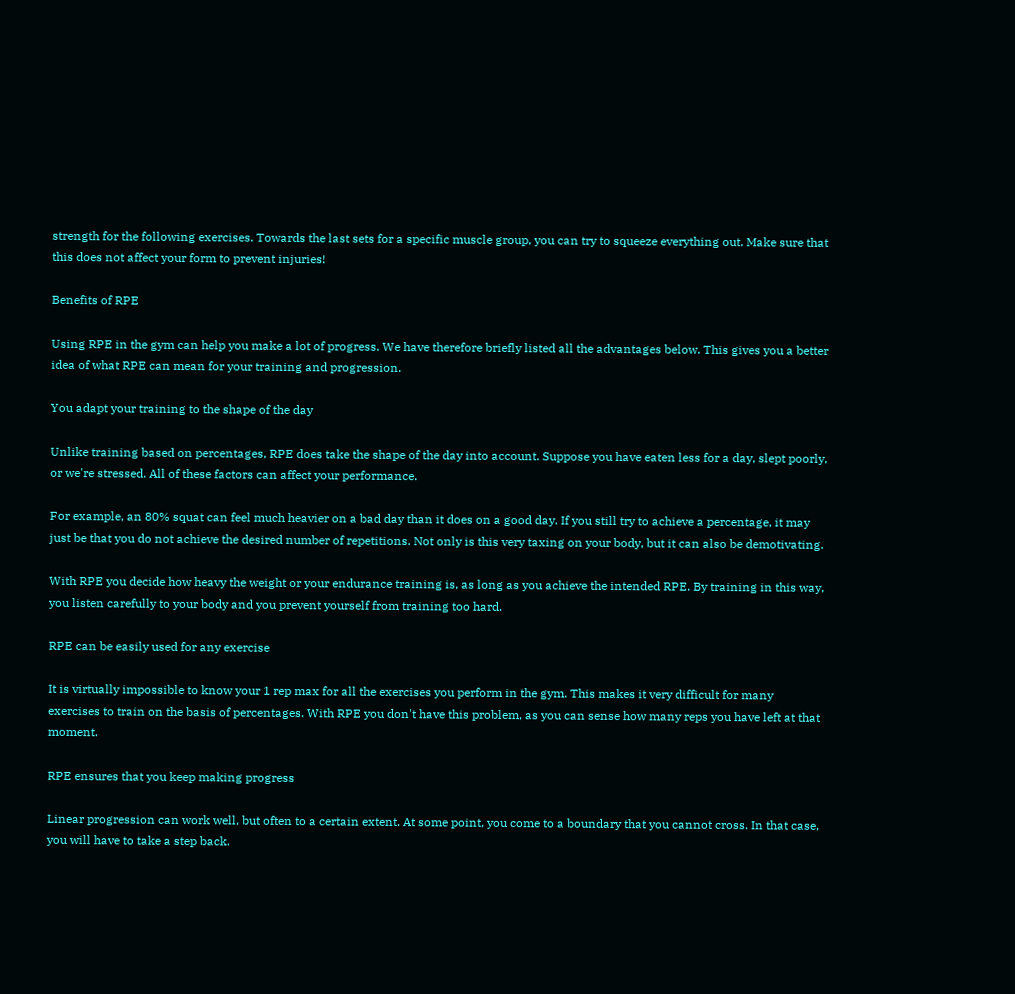strength for the following exercises. Towards the last sets for a specific muscle group, you can try to squeeze everything out. Make sure that this does not affect your form to prevent injuries!

Benefits of RPE

Using RPE in the gym can help you make a lot of progress. We have therefore briefly listed all the advantages below. This gives you a better idea of what RPE can mean for your training and progression.

You adapt your training to the shape of the day

Unlike training based on percentages, RPE does take the shape of the day into account. Suppose you have eaten less for a day, slept poorly, or we're stressed. All of these factors can affect your performance.

For example, an 80% squat can feel much heavier on a bad day than it does on a good day. If you still try to achieve a percentage, it may just be that you do not achieve the desired number of repetitions. Not only is this very taxing on your body, but it can also be demotivating.

With RPE you decide how heavy the weight or your endurance training is, as long as you achieve the intended RPE. By training in this way, you listen carefully to your body and you prevent yourself from training too hard.

RPE can be easily used for any exercise

It is virtually impossible to know your 1 rep max for all the exercises you perform in the gym. This makes it very difficult for many exercises to train on the basis of percentages. With RPE you don't have this problem, as you can sense how many reps you have left at that moment.

RPE ensures that you keep making progress

Linear progression can work well, but often to a certain extent. At some point, you come to a boundary that you cannot cross. In that case, you will have to take a step back.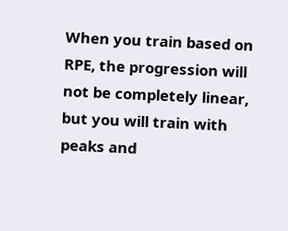When you train based on RPE, the progression will not be completely linear, but you will train with peaks and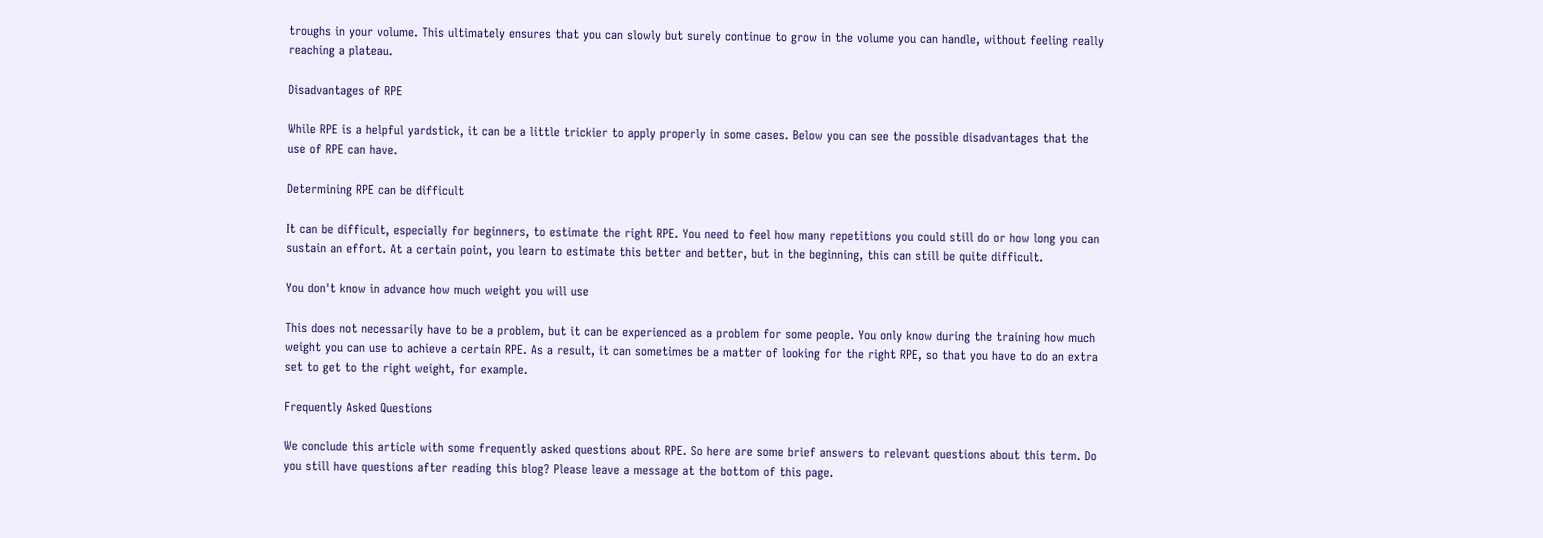troughs in your volume. This ultimately ensures that you can slowly but surely continue to grow in the volume you can handle, without feeling really reaching a plateau.

Disadvantages of RPE

While RPE is a helpful yardstick, it can be a little trickier to apply properly in some cases. Below you can see the possible disadvantages that the use of RPE can have.

Determining RPE can be difficult

It can be difficult, especially for beginners, to estimate the right RPE. You need to feel how many repetitions you could still do or how long you can sustain an effort. At a certain point, you learn to estimate this better and better, but in the beginning, this can still be quite difficult.

You don't know in advance how much weight you will use

This does not necessarily have to be a problem, but it can be experienced as a problem for some people. You only know during the training how much weight you can use to achieve a certain RPE. As a result, it can sometimes be a matter of looking for the right RPE, so that you have to do an extra set to get to the right weight, for example.

Frequently Asked Questions

We conclude this article with some frequently asked questions about RPE. So here are some brief answers to relevant questions about this term. Do you still have questions after reading this blog? Please leave a message at the bottom of this page.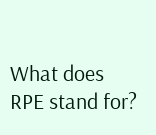What does RPE stand for?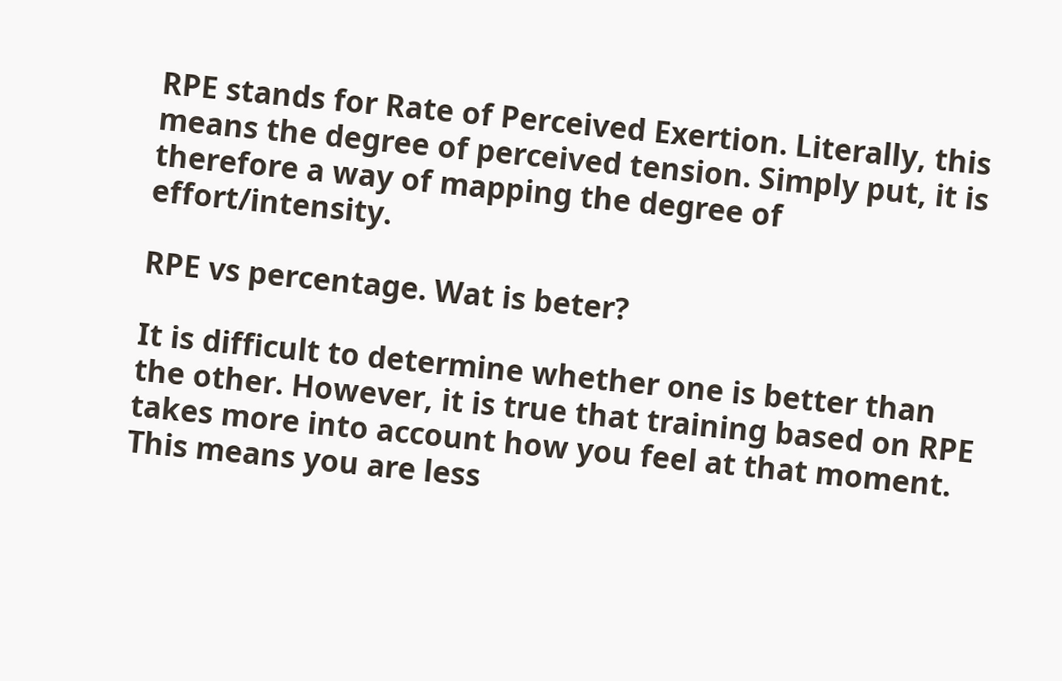RPE stands for Rate of Perceived Exertion. Literally, this means the degree of perceived tension. Simply put, it is therefore a way of mapping the degree of effort/intensity.

RPE vs percentage. Wat is beter?

It is difficult to determine whether one is better than the other. However, it is true that training based on RPE takes more into account how you feel at that moment. This means you are less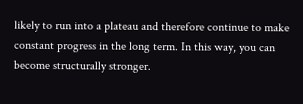likely to run into a plateau and therefore continue to make constant progress in the long term. In this way, you can become structurally stronger.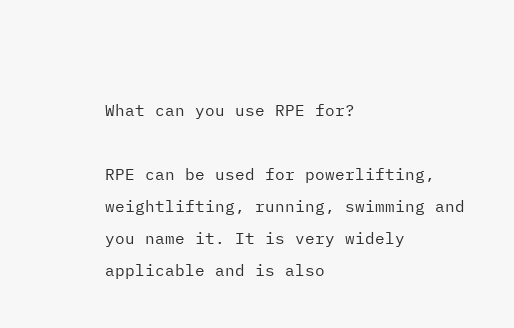What can you use RPE for?

RPE can be used for powerlifting, weightlifting, running, swimming and you name it. It is very widely applicable and is also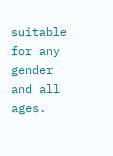suitable for any gender and all ages.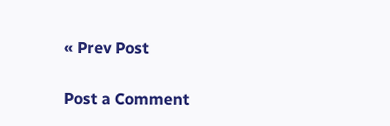« Prev Post

Post a Comment